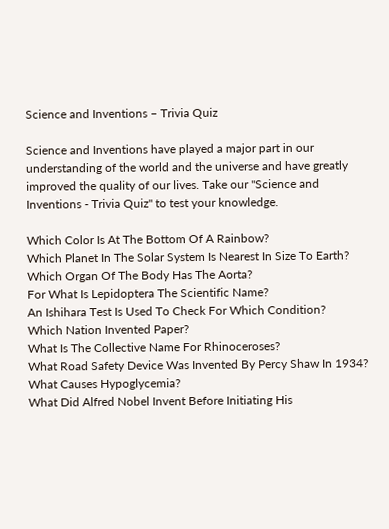Science and Inventions – Trivia Quiz

Science and Inventions have played a major part in our understanding of the world and the universe and have greatly improved the quality of our lives. Take our "Science and Inventions - Trivia Quiz" to test your knowledge.

Which Color Is At The Bottom Of A Rainbow?
Which Planet In The Solar System Is Nearest In Size To Earth?
Which Organ Of The Body Has The Aorta?
For What Is Lepidoptera The Scientific Name?
An Ishihara Test Is Used To Check For Which Condition?
Which Nation Invented Paper?
What Is The Collective Name For Rhinoceroses?
What Road Safety Device Was Invented By Percy Shaw In 1934?
What Causes Hypoglycemia?
What Did Alfred Nobel Invent Before Initiating His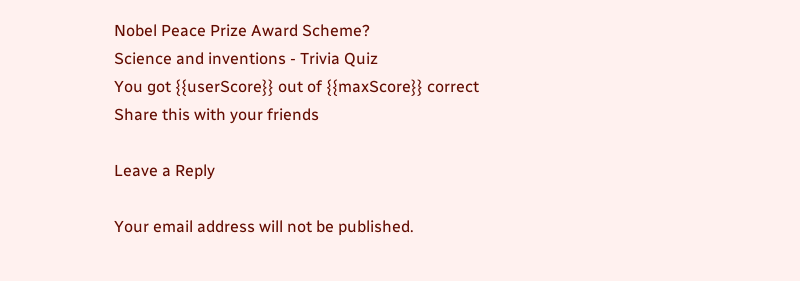Nobel Peace Prize Award Scheme?
Science and inventions - Trivia Quiz
You got {{userScore}} out of {{maxScore}} correct
Share this with your friends

Leave a Reply

Your email address will not be published.